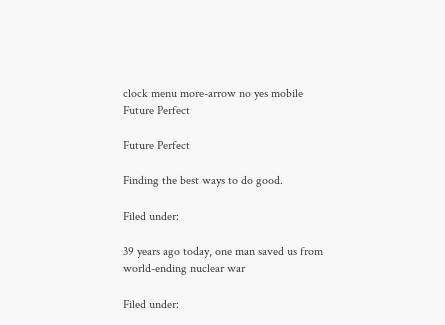clock menu more-arrow no yes mobile
Future Perfect

Future Perfect

Finding the best ways to do good.

Filed under:

39 years ago today, one man saved us from world-ending nuclear war

Filed under: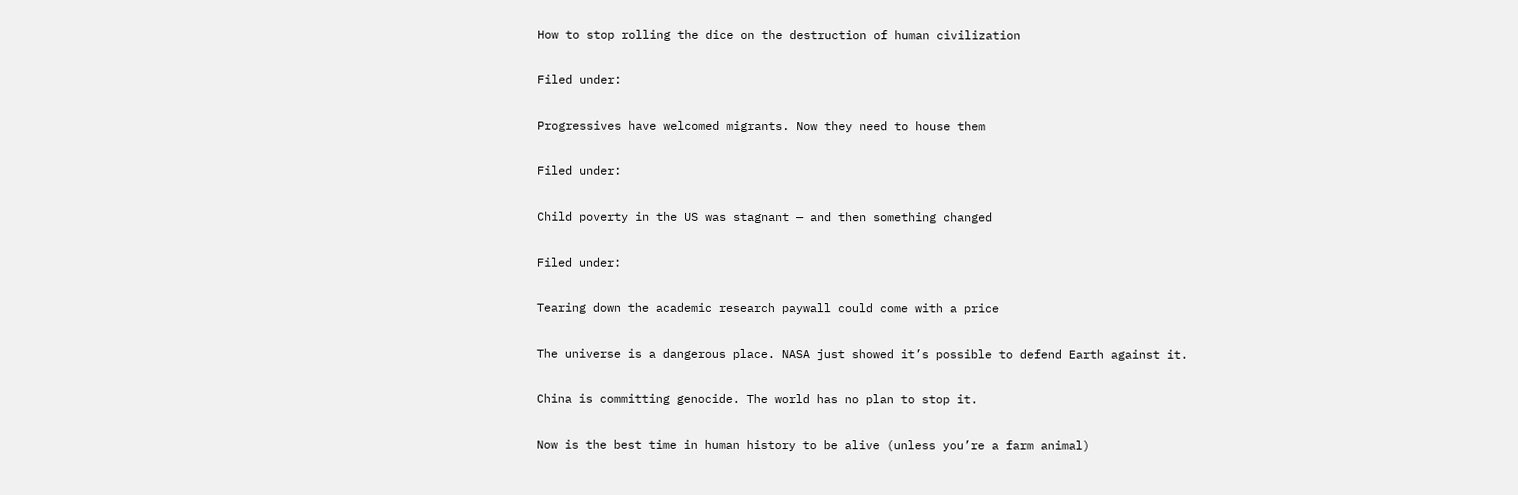How to stop rolling the dice on the destruction of human civilization

Filed under:

Progressives have welcomed migrants. Now they need to house them

Filed under:

Child poverty in the US was stagnant — and then something changed

Filed under:

Tearing down the academic research paywall could come with a price

The universe is a dangerous place. NASA just showed it’s possible to defend Earth against it.

China is committing genocide. The world has no plan to stop it.

Now is the best time in human history to be alive (unless you’re a farm animal)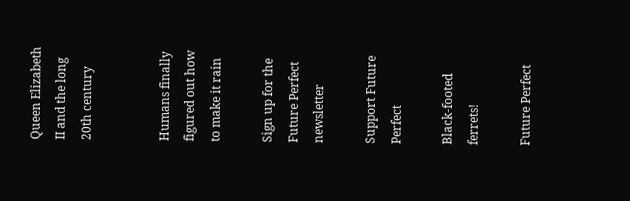Queen Elizabeth II and the long 20th century


Humans finally figured out how to make it rain

Sign up for the Future Perfect newsletter

Support Future Perfect

Black-footed ferrets!

Future Perfect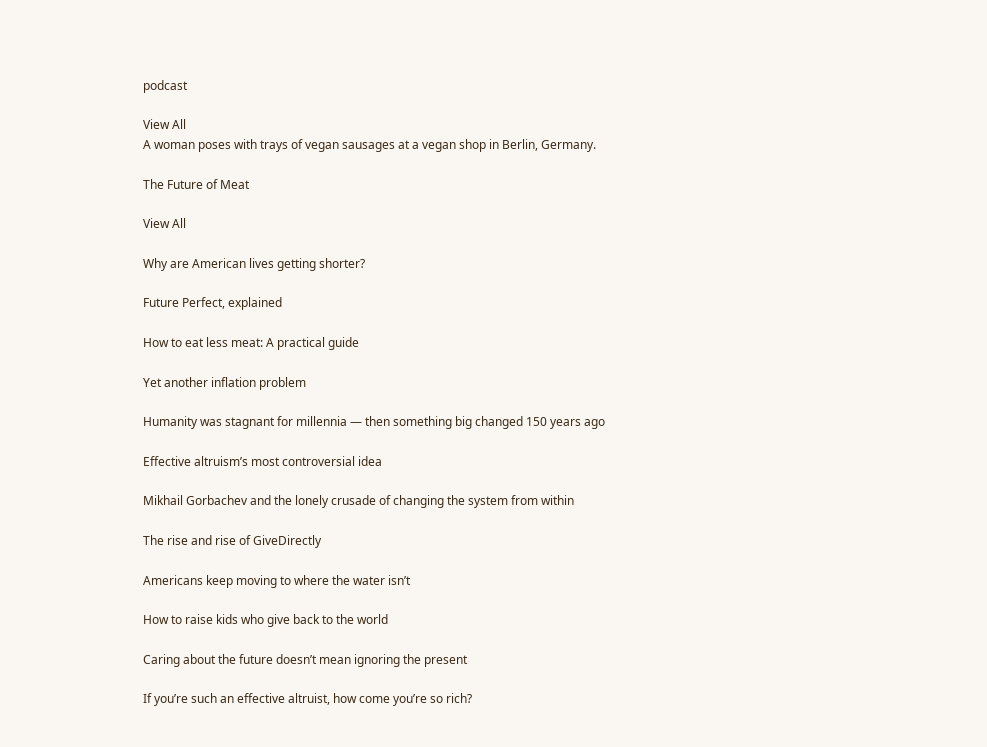podcast

View All
A woman poses with trays of vegan sausages at a vegan shop in Berlin, Germany.

The Future of Meat

View All

Why are American lives getting shorter?

Future Perfect, explained

How to eat less meat: A practical guide

Yet another inflation problem

Humanity was stagnant for millennia — then something big changed 150 years ago

Effective altruism’s most controversial idea

Mikhail Gorbachev and the lonely crusade of changing the system from within

The rise and rise of GiveDirectly

Americans keep moving to where the water isn’t

How to raise kids who give back to the world

Caring about the future doesn’t mean ignoring the present

If you’re such an effective altruist, how come you’re so rich?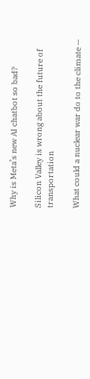Why is Meta’s new AI chatbot so bad?

Silicon Valley is wrong about the future of transportation

What could a nuclear war do to the climate —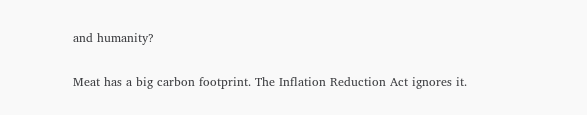and humanity?

Meat has a big carbon footprint. The Inflation Reduction Act ignores it.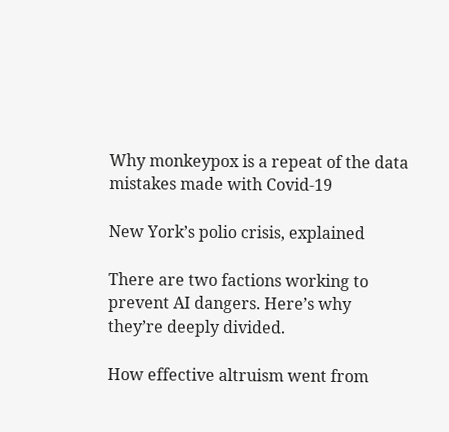Why monkeypox is a repeat of the data mistakes made with Covid-19

New York’s polio crisis, explained

There are two factions working to prevent AI dangers. Here’s why they’re deeply divided.

How effective altruism went from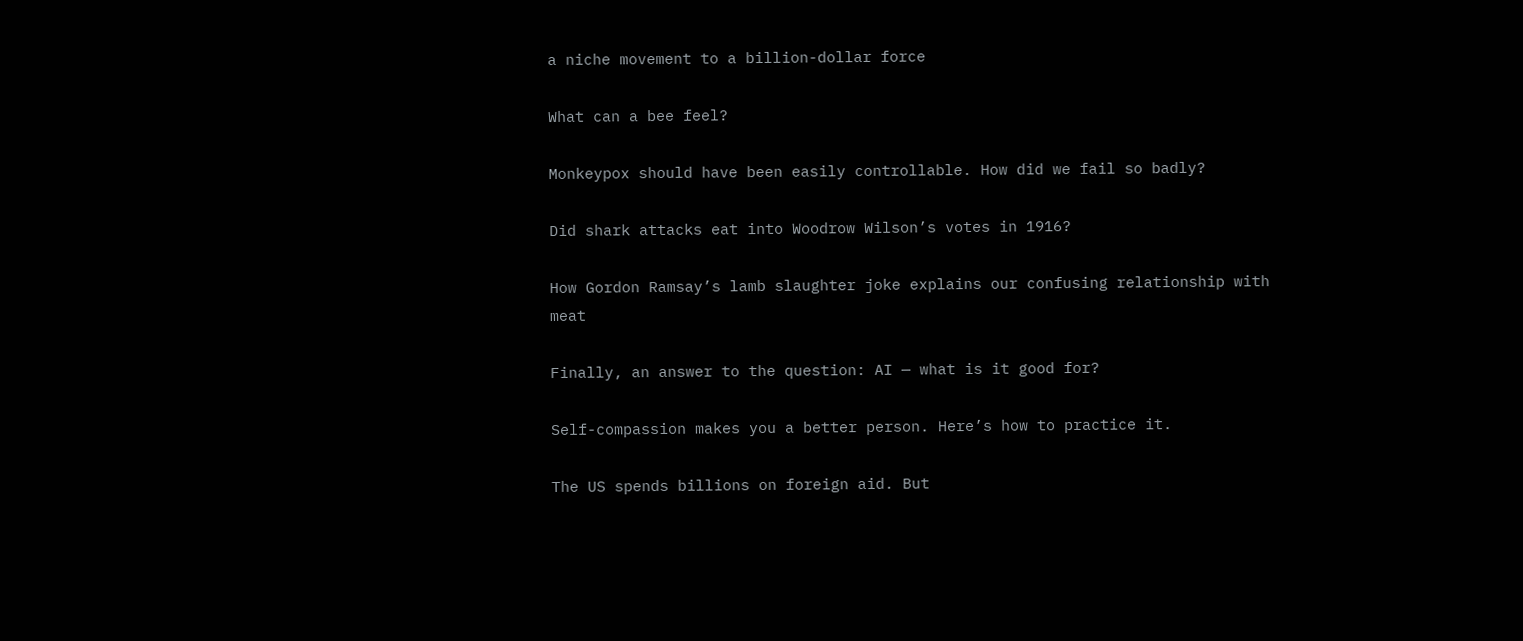a niche movement to a billion-dollar force

What can a bee feel?

Monkeypox should have been easily controllable. How did we fail so badly?

Did shark attacks eat into Woodrow Wilson’s votes in 1916?

How Gordon Ramsay’s lamb slaughter joke explains our confusing relationship with meat

Finally, an answer to the question: AI — what is it good for?

Self-compassion makes you a better person. Here’s how to practice it.

The US spends billions on foreign aid. But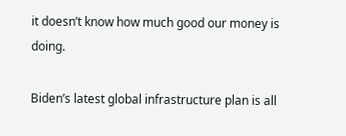it doesn’t know how much good our money is doing.

Biden’s latest global infrastructure plan is all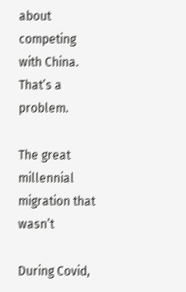about competing with China. That’s a problem.

The great millennial migration that wasn’t

During Covid,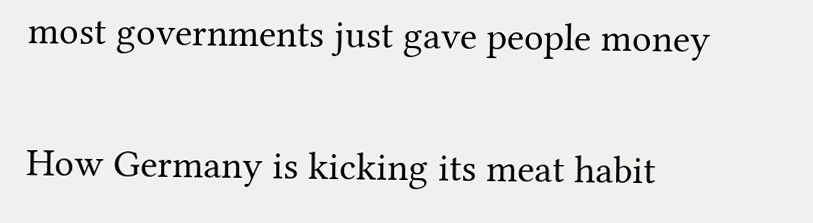most governments just gave people money

How Germany is kicking its meat habit